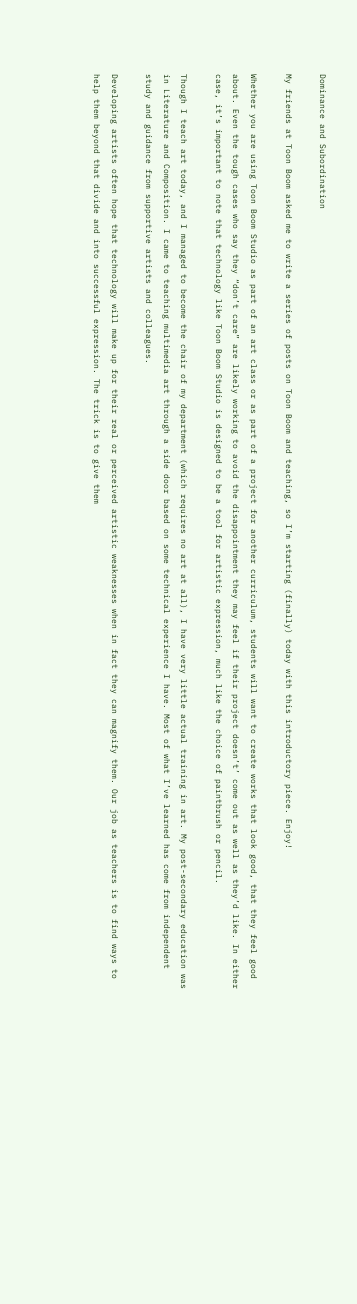Dominance and Subordination

My friends at Toon Boom asked me to write a series of posts on Toon Boom and teaching, so I’m starting (finally) today with this introductory piece. Enjoy!

Whether you are using Toon Boom Studio as part of an art class or as part of a project for another curriculum, students will want to create works that look good, that they feel good about. Even the tough cases who say they “don’t care” are likely working to avoid the disappointment they may feel if their project doesn’t’ come out as well as they’d like. In either case, it’s important to note that technology like Toon Boom Studio is designed to be a tool for artistic expression, much like the choice of paintbrush or pencil.

Though I teach art today, and I managed to become the chair of my department (which requires no art at all), I have very little actual training in art. My post-secondary education was in Literature and Composition. I came to teaching multimedia art through a side door based on some technical experience I have. Most of what I’ve learned has come from independent study and guidance from supportive artists and colleagues.

Developing artists often hope that technology will make up for their real or perceived artistic weaknesses when in fact they can magnify them. Our job as teachers is to find ways to help them beyond that divide and into successful expression. The trick is to give them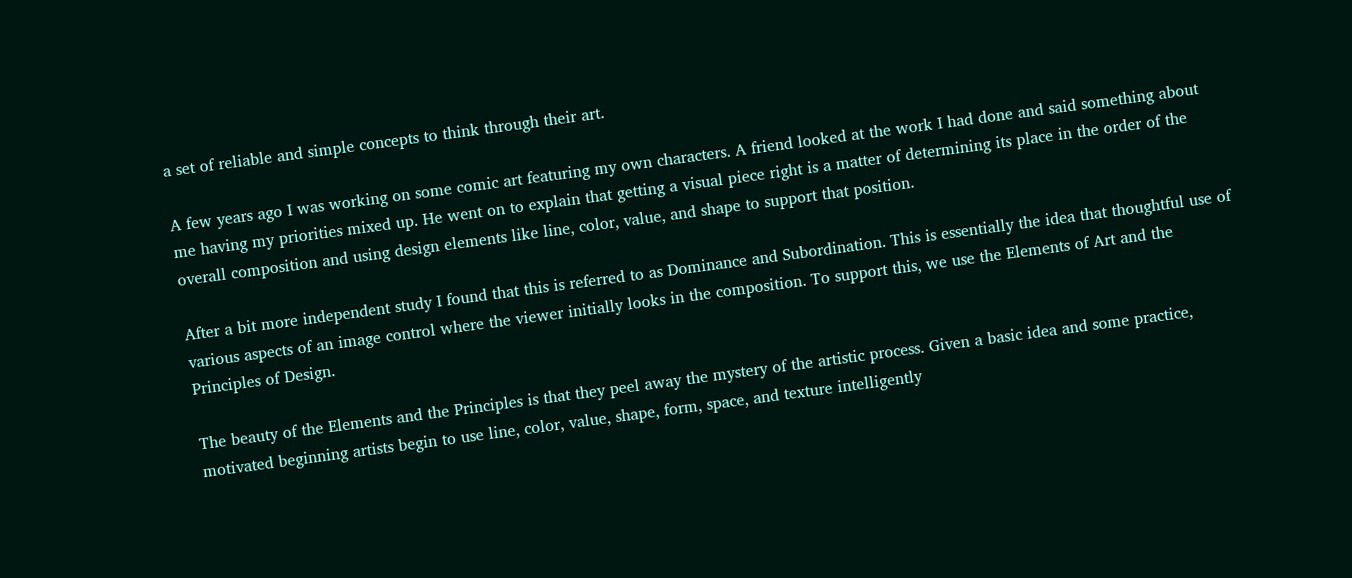a set of reliable and simple concepts to think through their art.

A few years ago I was working on some comic art featuring my own characters. A friend looked at the work I had done and said something about me having my priorities mixed up. He went on to explain that getting a visual piece right is a matter of determining its place in the order of the overall composition and using design elements like line, color, value, and shape to support that position.

After a bit more independent study I found that this is referred to as Dominance and Subordination. This is essentially the idea that thoughtful use of various aspects of an image control where the viewer initially looks in the composition. To support this, we use the Elements of Art and the Principles of Design.

The beauty of the Elements and the Principles is that they peel away the mystery of the artistic process. Given a basic idea and some practice, motivated beginning artists begin to use line, color, value, shape, form, space, and texture intelligently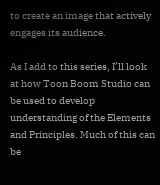to create an image that actively engages its audience.

As I add to this series, I’ll look at how Toon Boom Studio can be used to develop understanding of the Elements and Principles. Much of this can be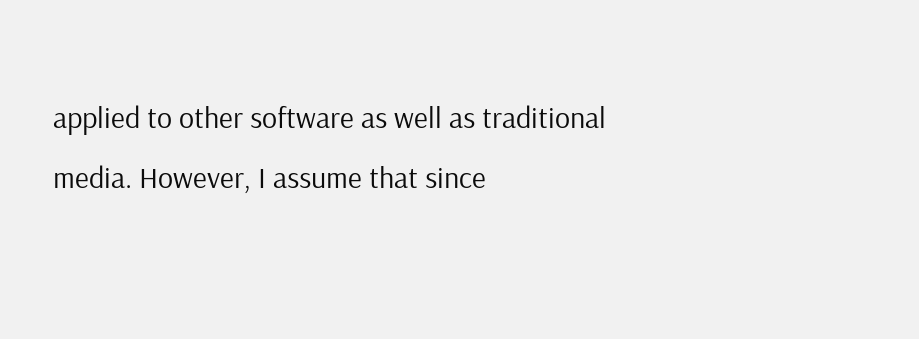applied to other software as well as traditional media. However, I assume that since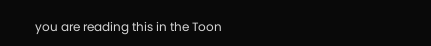you are reading this in the Toon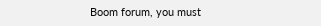Boom forum, you must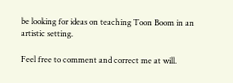be looking for ideas on teaching Toon Boom in an artistic setting.

Feel free to comment and correct me at will.